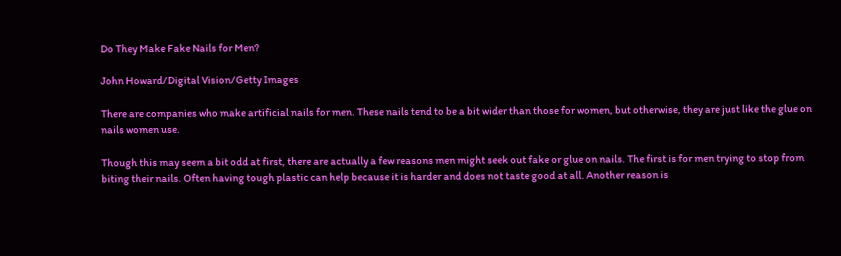Do They Make Fake Nails for Men?

John Howard/Digital Vision/Getty Images

There are companies who make artificial nails for men. These nails tend to be a bit wider than those for women, but otherwise, they are just like the glue on nails women use.

Though this may seem a bit odd at first, there are actually a few reasons men might seek out fake or glue on nails. The first is for men trying to stop from biting their nails. Often having tough plastic can help because it is harder and does not taste good at all. Another reason is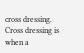cross dressing. Cross dressing is when a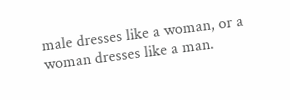male dresses like a woman, or a woman dresses like a man.